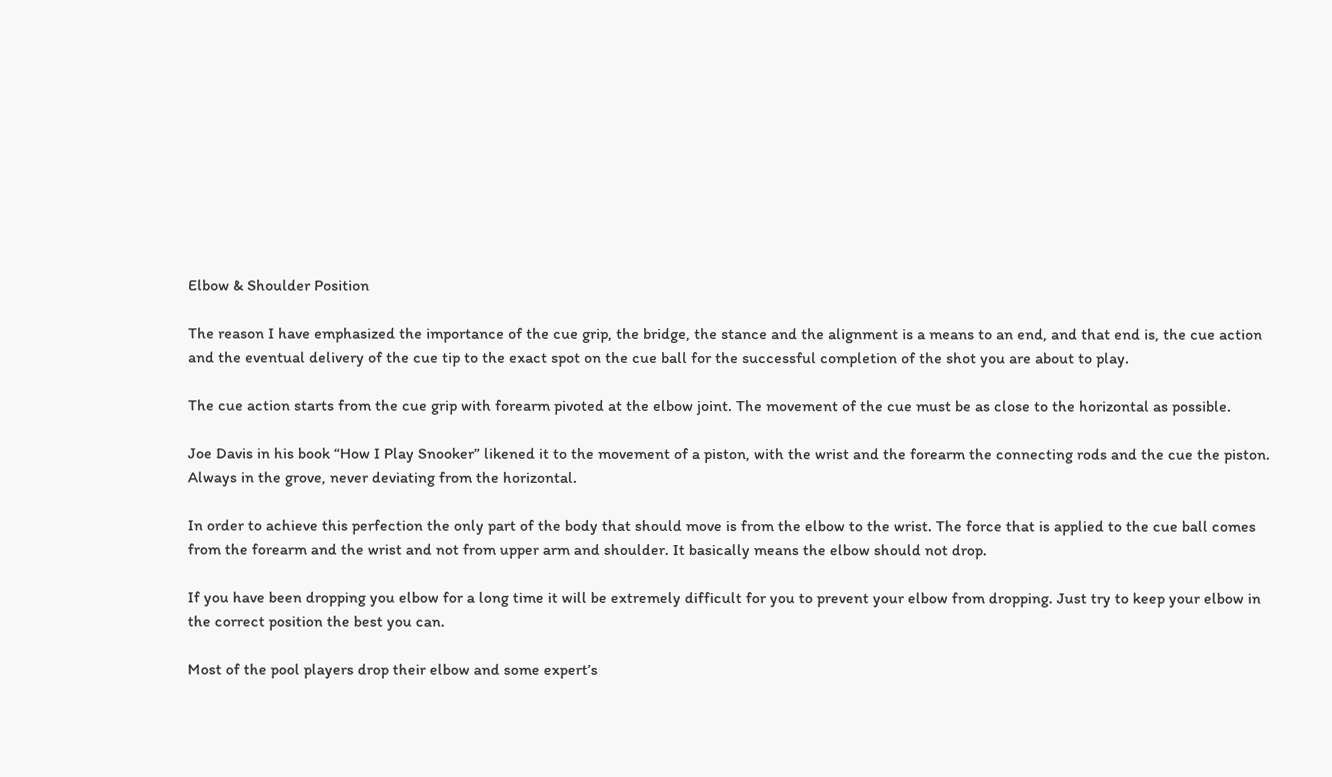Elbow & Shoulder Position

The reason I have emphasized the importance of the cue grip, the bridge, the stance and the alignment is a means to an end, and that end is, the cue action and the eventual delivery of the cue tip to the exact spot on the cue ball for the successful completion of the shot you are about to play.

The cue action starts from the cue grip with forearm pivoted at the elbow joint. The movement of the cue must be as close to the horizontal as possible.

Joe Davis in his book “How I Play Snooker” likened it to the movement of a piston, with the wrist and the forearm the connecting rods and the cue the piston. Always in the grove, never deviating from the horizontal.

In order to achieve this perfection the only part of the body that should move is from the elbow to the wrist. The force that is applied to the cue ball comes from the forearm and the wrist and not from upper arm and shoulder. It basically means the elbow should not drop.

If you have been dropping you elbow for a long time it will be extremely difficult for you to prevent your elbow from dropping. Just try to keep your elbow in the correct position the best you can.

Most of the pool players drop their elbow and some expert’s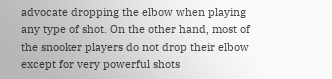advocate dropping the elbow when playing any type of shot. On the other hand, most of the snooker players do not drop their elbow except for very powerful shots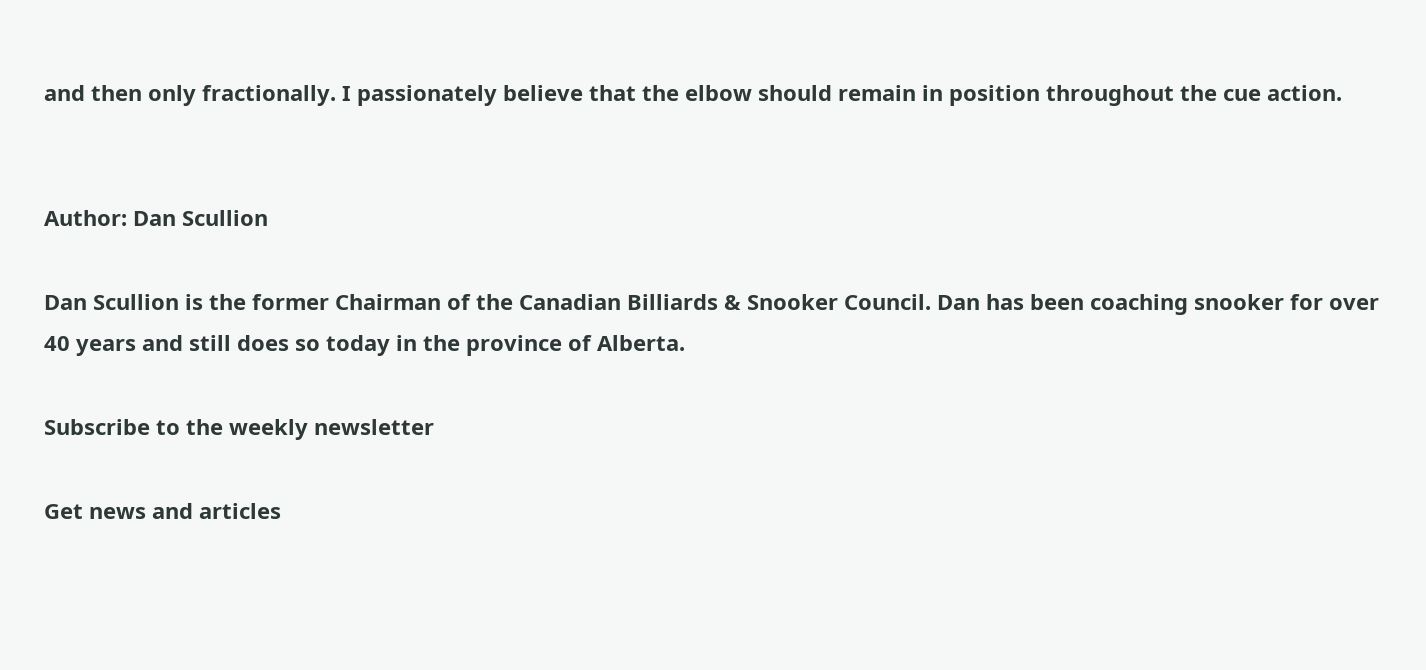and then only fractionally. I passionately believe that the elbow should remain in position throughout the cue action.


Author: Dan Scullion

Dan Scullion is the former Chairman of the Canadian Billiards & Snooker Council. Dan has been coaching snooker for over 40 years and still does so today in the province of Alberta.

Subscribe to the weekly newsletter

Get news and articles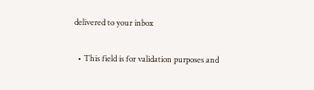delivered to your inbox

  • This field is for validation purposes and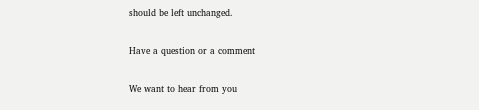should be left unchanged.

Have a question or a comment

We want to hear from you